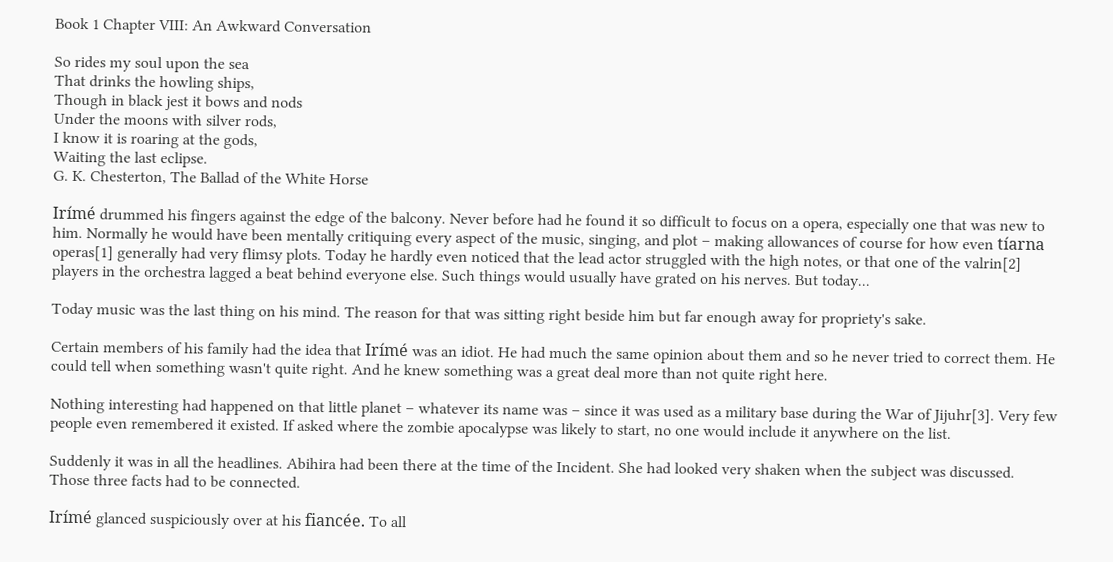Book 1 Chapter VIII: An Awkward Conversation

So rides my soul upon the sea
That drinks the howling ships,
Though in black jest it bows and nods
Under the moons with silver rods,
I know it is roaring at the gods,
Waiting the last eclipse.
G. K. Chesterton, The Ballad of the White Horse

Irímé drummed his fingers against the edge of the balcony. Never before had he found it so difficult to focus on a opera, especially one that was new to him. Normally he would have been mentally critiquing every aspect of the music, singing, and plot – making allowances of course for how even tíarna operas[1] generally had very flimsy plots. Today he hardly even noticed that the lead actor struggled with the high notes, or that one of the valrin[2] players in the orchestra lagged a beat behind everyone else. Such things would usually have grated on his nerves. But today...

Today music was the last thing on his mind. The reason for that was sitting right beside him but far enough away for propriety's sake.

Certain members of his family had the idea that Irímé was an idiot. He had much the same opinion about them and so he never tried to correct them. He could tell when something wasn't quite right. And he knew something was a great deal more than not quite right here.

Nothing interesting had happened on that little planet – whatever its name was – since it was used as a military base during the War of Jijuhr[3]. Very few people even remembered it existed. If asked where the zombie apocalypse was likely to start, no one would include it anywhere on the list.

Suddenly it was in all the headlines. Abihira had been there at the time of the Incident. She had looked very shaken when the subject was discussed. Those three facts had to be connected.

Irímé glanced suspiciously over at his fiancée. To all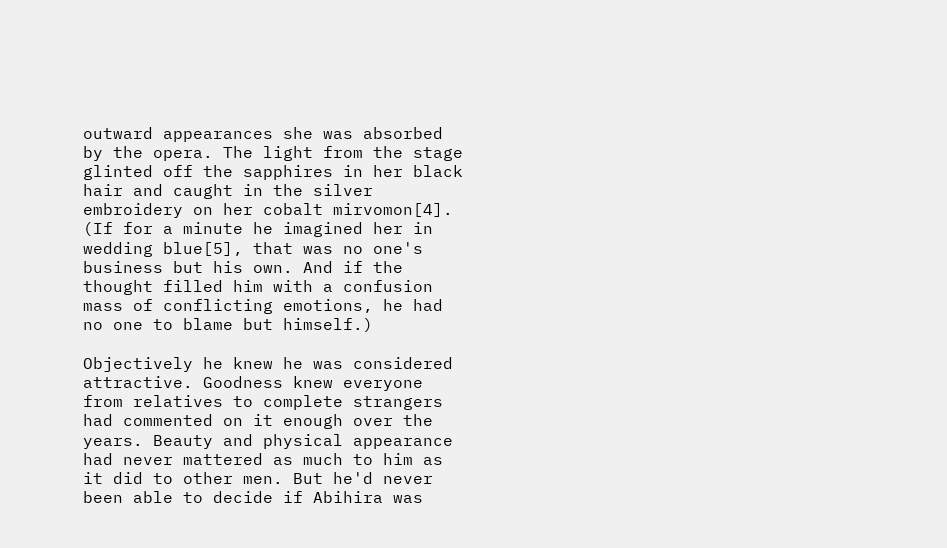outward appearances she was absorbed by the opera. The light from the stage glinted off the sapphires in her black hair and caught in the silver embroidery on her cobalt mirvomon[4]. (If for a minute he imagined her in wedding blue[5], that was no one's business but his own. And if the thought filled him with a confusion mass of conflicting emotions, he had no one to blame but himself.)

Objectively he knew he was considered attractive. Goodness knew everyone from relatives to complete strangers had commented on it enough over the years. Beauty and physical appearance had never mattered as much to him as it did to other men. But he'd never been able to decide if Abihira was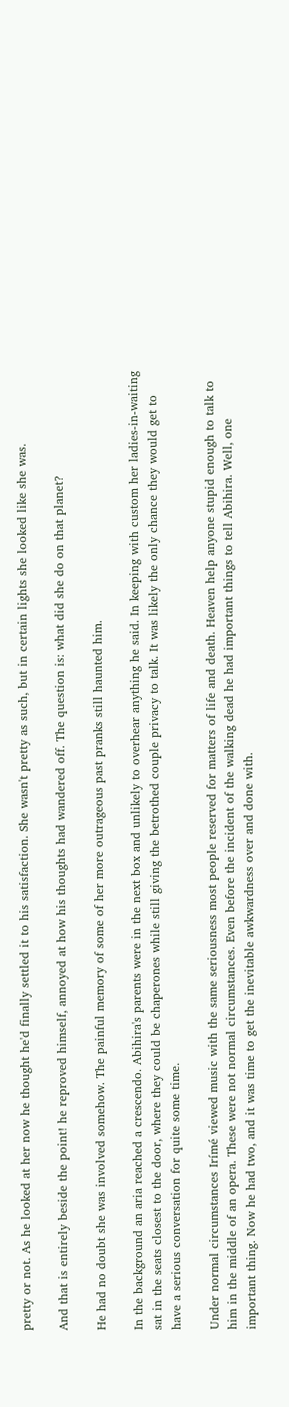pretty or not. As he looked at her now he thought he'd finally settled it to his satisfaction. She wasn't pretty as such, but in certain lights she looked like she was.

And that is entirely beside the point! he reproved himself, annoyed at how his thoughts had wandered off. The question is: what did she do on that planet?

He had no doubt she was involved somehow. The painful memory of some of her more outrageous past pranks still haunted him.

In the background an aria reached a crescendo. Abihira's parents were in the next box and unlikely to overhear anything he said. In keeping with custom her ladies-in-waiting sat in the seats closest to the door, where they could be chaperones while still giving the betrothed couple privacy to talk. It was likely the only chance they would get to have a serious conversation for quite some time.

Under normal circumstances Irímé viewed music with the same seriousness most people reserved for matters of life and death. Heaven help anyone stupid enough to talk to him in the middle of an opera. These were not normal circumstances. Even before the incident of the walking dead he had important things to tell Abihira. Well, one important thing. Now he had two, and it was time to get the inevitable awkwardness over and done with.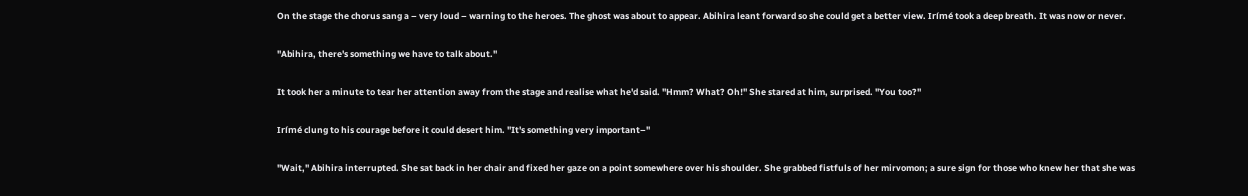On the stage the chorus sang a – very loud – warning to the heroes. The ghost was about to appear. Abihira leant forward so she could get a better view. Irímé took a deep breath. It was now or never.

"Abihira, there's something we have to talk about."

It took her a minute to tear her attention away from the stage and realise what he'd said. "Hmm? What? Oh!" She stared at him, surprised. "You too?"

Irímé clung to his courage before it could desert him. "It's something very important–"

"Wait," Abihira interrupted. She sat back in her chair and fixed her gaze on a point somewhere over his shoulder. She grabbed fistfuls of her mirvomon; a sure sign for those who knew her that she was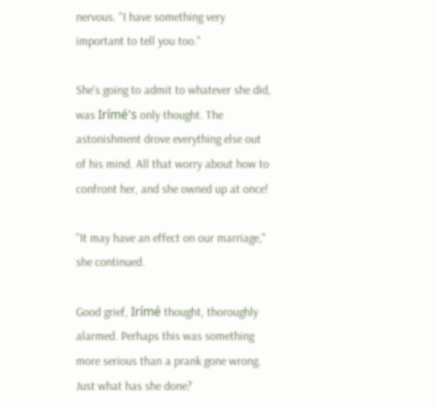nervous. "I have something very important to tell you too."

She's going to admit to whatever she did, was Irímé's only thought. The astonishment drove everything else out of his mind. All that worry about how to confront her, and she owned up at once!

"It may have an effect on our marriage," she continued.

Good grief, Irímé thought, thoroughly alarmed. Perhaps this was something more serious than a prank gone wrong. Just what has she done?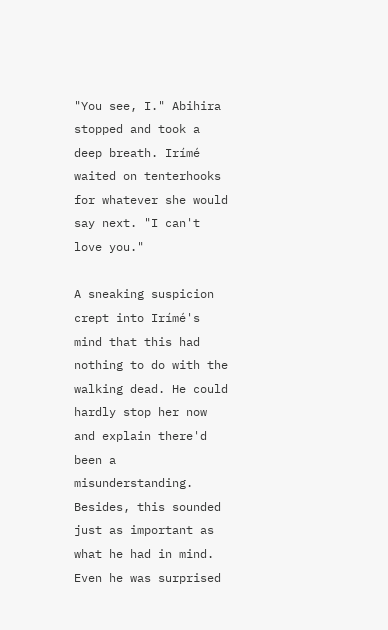"You see, I." Abihira stopped and took a deep breath. Irímé waited on tenterhooks for whatever she would say next. "I can't love you."

A sneaking suspicion crept into Irímé's mind that this had nothing to do with the walking dead. He could hardly stop her now and explain there'd been a misunderstanding. Besides, this sounded just as important as what he had in mind. Even he was surprised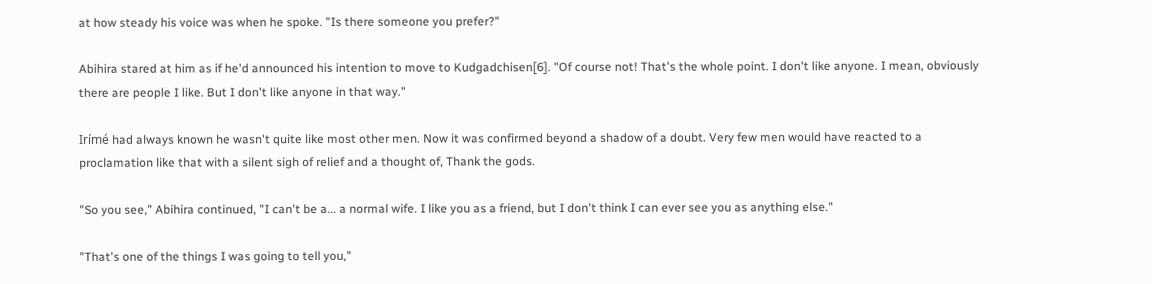at how steady his voice was when he spoke. "Is there someone you prefer?"

Abihira stared at him as if he'd announced his intention to move to Kudgadchisen[6]. "Of course not! That's the whole point. I don't like anyone. I mean, obviously there are people I like. But I don't like anyone in that way."

Irímé had always known he wasn't quite like most other men. Now it was confirmed beyond a shadow of a doubt. Very few men would have reacted to a proclamation like that with a silent sigh of relief and a thought of, Thank the gods.

"So you see," Abihira continued, "I can't be a... a normal wife. I like you as a friend, but I don't think I can ever see you as anything else."

"That's one of the things I was going to tell you,"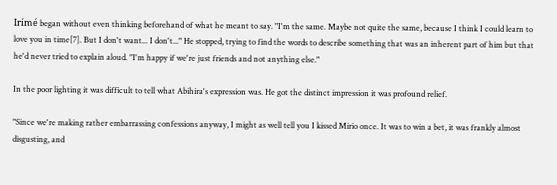Irímé began without even thinking beforehand of what he meant to say. "I'm the same. Maybe not quite the same, because I think I could learn to love you in time[7]. But I don't want... I don't..." He stopped, trying to find the words to describe something that was an inherent part of him but that he'd never tried to explain aloud. "I'm happy if we're just friends and not anything else."

In the poor lighting it was difficult to tell what Abihira's expression was. He got the distinct impression it was profound relief.

"Since we're making rather embarrassing confessions anyway, I might as well tell you I kissed Mirio once. It was to win a bet, it was frankly almost disgusting, and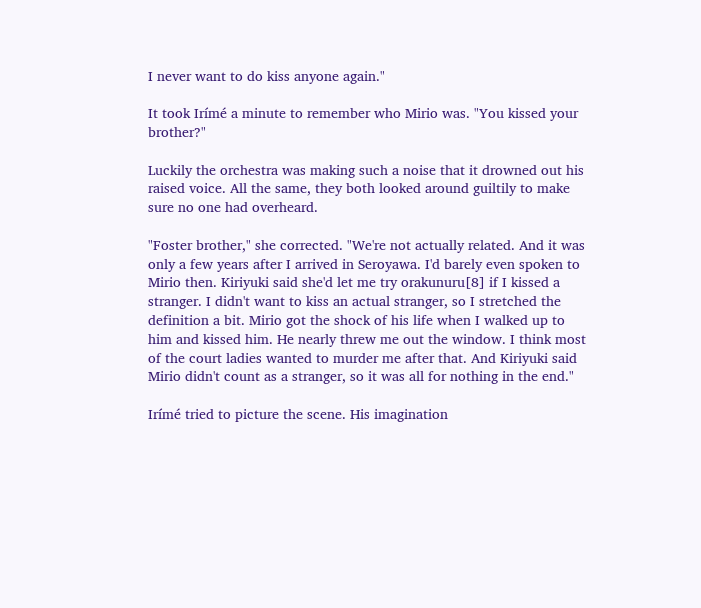I never want to do kiss anyone again."

It took Irímé a minute to remember who Mirio was. "You kissed your brother?"

Luckily the orchestra was making such a noise that it drowned out his raised voice. All the same, they both looked around guiltily to make sure no one had overheard.

"Foster brother," she corrected. "We're not actually related. And it was only a few years after I arrived in Seroyawa. I'd barely even spoken to Mirio then. Kiriyuki said she'd let me try orakunuru[8] if I kissed a stranger. I didn't want to kiss an actual stranger, so I stretched the definition a bit. Mirio got the shock of his life when I walked up to him and kissed him. He nearly threw me out the window. I think most of the court ladies wanted to murder me after that. And Kiriyuki said Mirio didn't count as a stranger, so it was all for nothing in the end."

Irímé tried to picture the scene. His imagination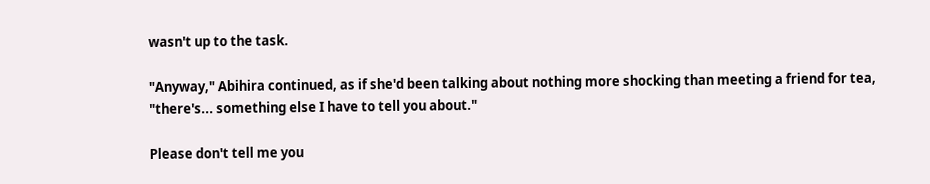wasn't up to the task.

"Anyway," Abihira continued, as if she'd been talking about nothing more shocking than meeting a friend for tea, "there's... something else I have to tell you about."

Please don't tell me you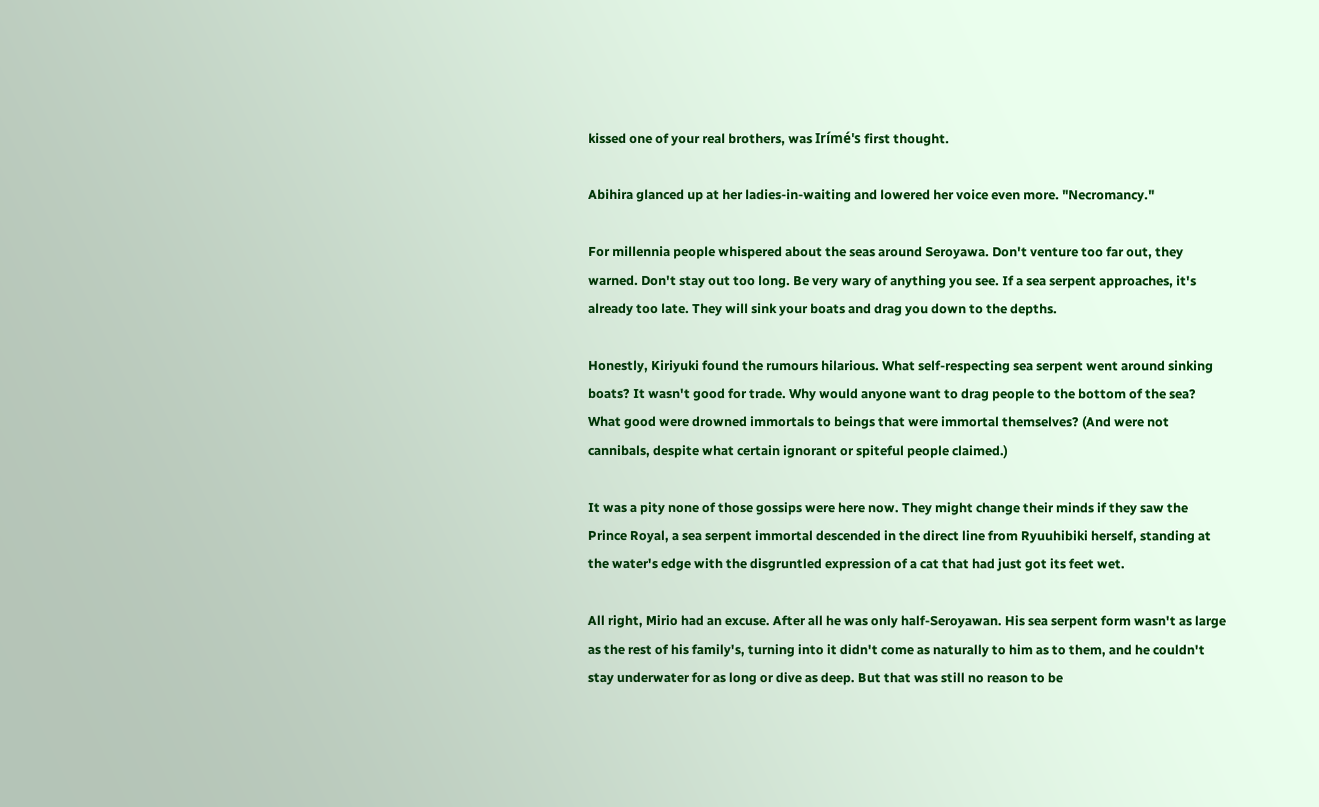kissed one of your real brothers, was Irímé's first thought.

Abihira glanced up at her ladies-in-waiting and lowered her voice even more. "Necromancy."

For millennia people whispered about the seas around Seroyawa. Don't venture too far out, they warned. Don't stay out too long. Be very wary of anything you see. If a sea serpent approaches, it's already too late. They will sink your boats and drag you down to the depths.

Honestly, Kiriyuki found the rumours hilarious. What self-respecting sea serpent went around sinking boats? It wasn't good for trade. Why would anyone want to drag people to the bottom of the sea? What good were drowned immortals to beings that were immortal themselves? (And were not cannibals, despite what certain ignorant or spiteful people claimed.)

It was a pity none of those gossips were here now. They might change their minds if they saw the Prince Royal, a sea serpent immortal descended in the direct line from Ryuuhibiki herself, standing at the water's edge with the disgruntled expression of a cat that had just got its feet wet.

All right, Mirio had an excuse. After all he was only half-Seroyawan. His sea serpent form wasn't as large as the rest of his family's, turning into it didn't come as naturally to him as to them, and he couldn't stay underwater for as long or dive as deep. But that was still no reason to be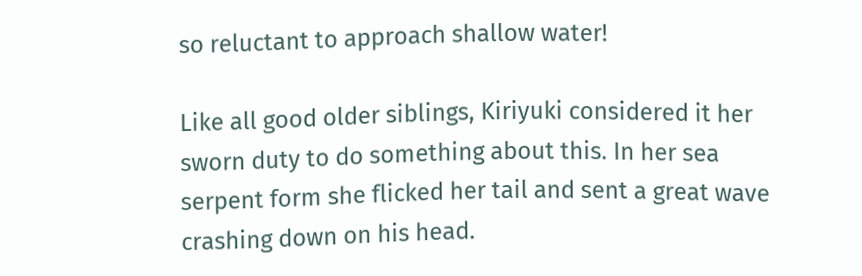so reluctant to approach shallow water!

Like all good older siblings, Kiriyuki considered it her sworn duty to do something about this. In her sea serpent form she flicked her tail and sent a great wave crashing down on his head.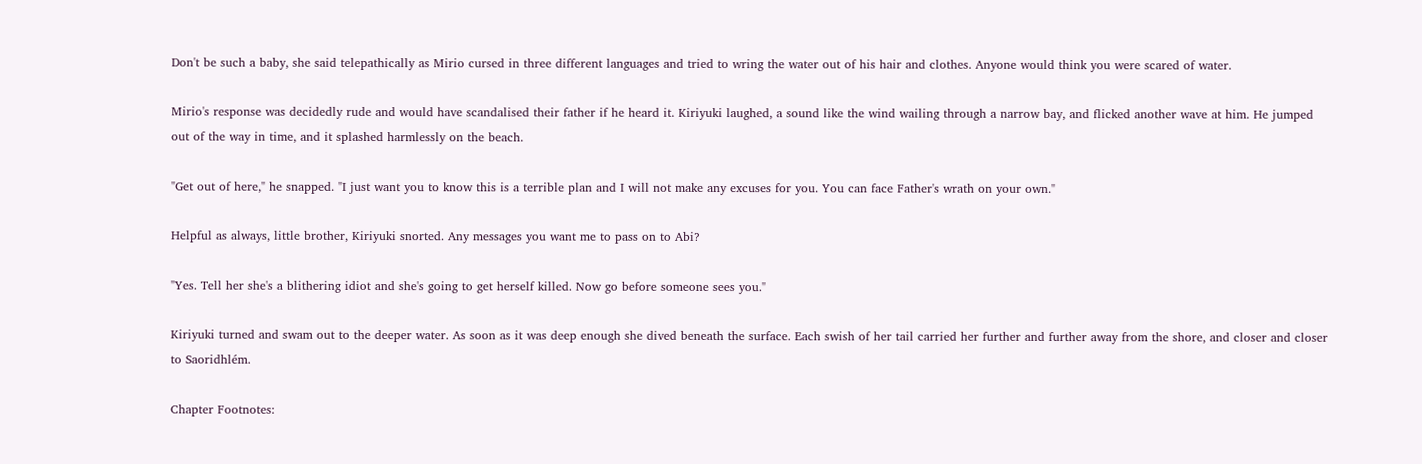Don't be such a baby, she said telepathically as Mirio cursed in three different languages and tried to wring the water out of his hair and clothes. Anyone would think you were scared of water.

Mirio's response was decidedly rude and would have scandalised their father if he heard it. Kiriyuki laughed, a sound like the wind wailing through a narrow bay, and flicked another wave at him. He jumped out of the way in time, and it splashed harmlessly on the beach.

"Get out of here," he snapped. "I just want you to know this is a terrible plan and I will not make any excuses for you. You can face Father's wrath on your own."

Helpful as always, little brother, Kiriyuki snorted. Any messages you want me to pass on to Abi?

"Yes. Tell her she's a blithering idiot and she's going to get herself killed. Now go before someone sees you."

Kiriyuki turned and swam out to the deeper water. As soon as it was deep enough she dived beneath the surface. Each swish of her tail carried her further and further away from the shore, and closer and closer to Saoridhlém.

Chapter Footnotes: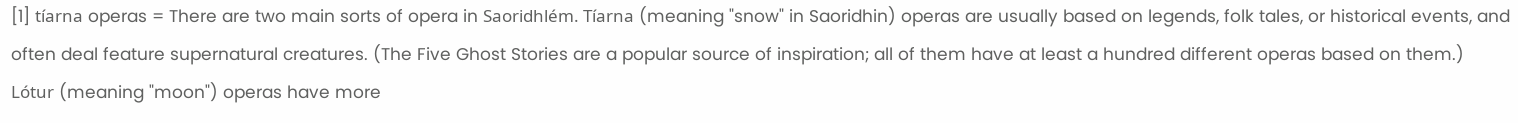[1] tíarna operas = There are two main sorts of opera in Saoridhlém. Tíarna (meaning "snow" in Saoridhin) operas are usually based on legends, folk tales, or historical events, and often deal feature supernatural creatures. (The Five Ghost Stories are a popular source of inspiration; all of them have at least a hundred different operas based on them.) Lótur (meaning "moon") operas have more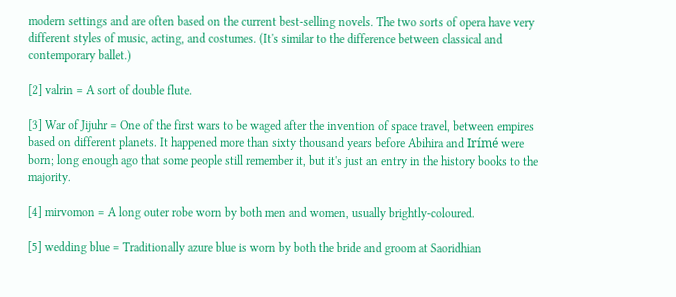modern settings and are often based on the current best-selling novels. The two sorts of opera have very different styles of music, acting, and costumes. (It's similar to the difference between classical and contemporary ballet.)

[2] valrin = A sort of double flute.

[3] War of Jijuhr = One of the first wars to be waged after the invention of space travel, between empires based on different planets. It happened more than sixty thousand years before Abihira and Irímé were born; long enough ago that some people still remember it, but it's just an entry in the history books to the majority.

[4] mirvomon = A long outer robe worn by both men and women, usually brightly-coloured.

[5] wedding blue = Traditionally azure blue is worn by both the bride and groom at Saoridhian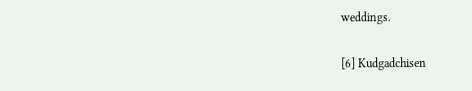weddings.

[6] Kudgadchisen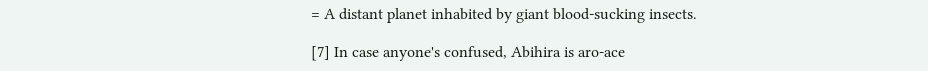= A distant planet inhabited by giant blood-sucking insects.

[7] In case anyone's confused, Abihira is aro-ace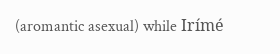(aromantic asexual) while Irímé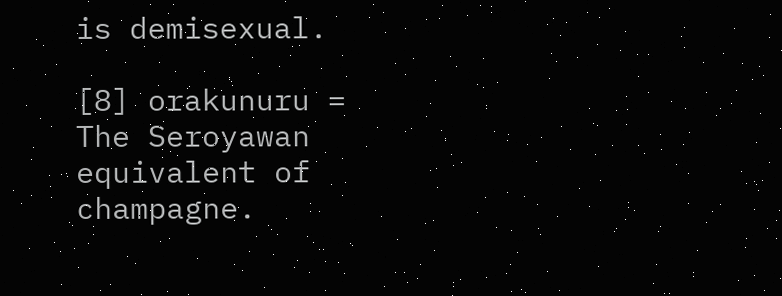is demisexual.

[8] orakunuru = The Seroyawan equivalent of champagne.